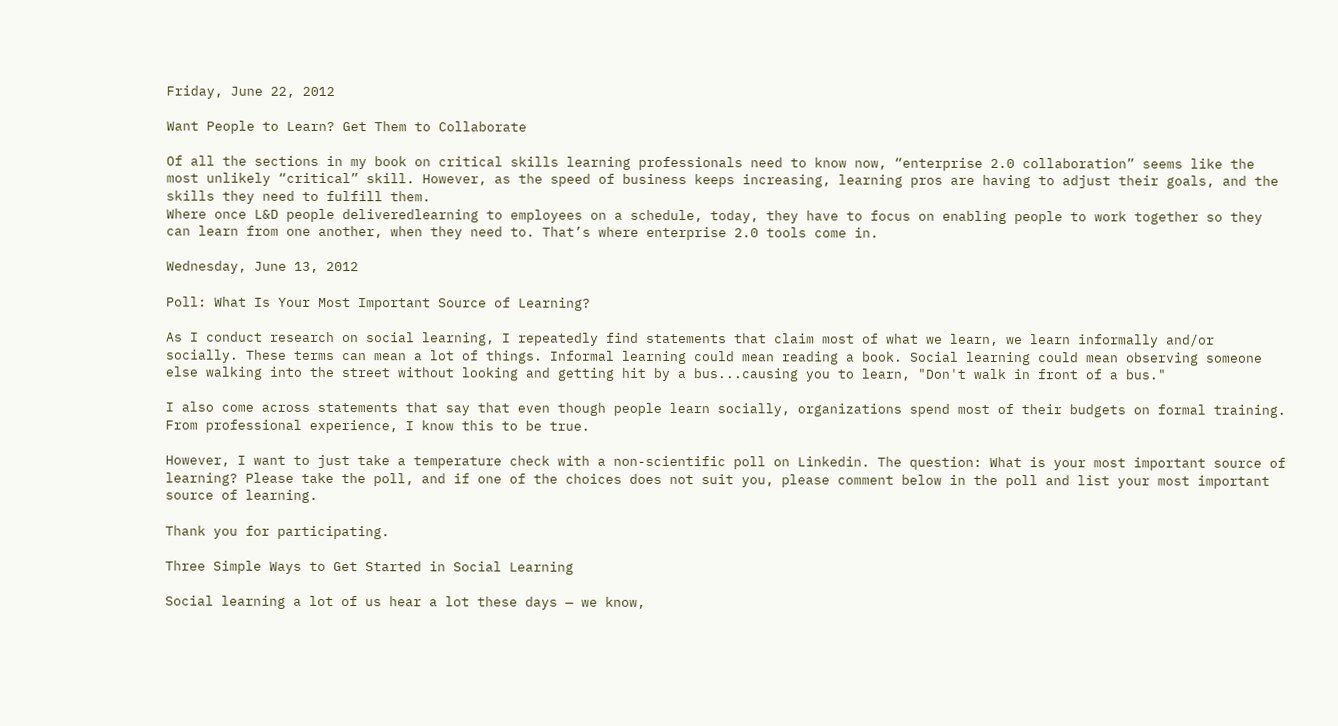Friday, June 22, 2012

Want People to Learn? Get Them to Collaborate

Of all the sections in my book on critical skills learning professionals need to know now, “enterprise 2.0 collaboration” seems like the most unlikely “critical” skill. However, as the speed of business keeps increasing, learning pros are having to adjust their goals, and the skills they need to fulfill them.
Where once L&D people deliveredlearning to employees on a schedule, today, they have to focus on enabling people to work together so they can learn from one another, when they need to. That’s where enterprise 2.0 tools come in.

Wednesday, June 13, 2012

Poll: What Is Your Most Important Source of Learning?

As I conduct research on social learning, I repeatedly find statements that claim most of what we learn, we learn informally and/or socially. These terms can mean a lot of things. Informal learning could mean reading a book. Social learning could mean observing someone else walking into the street without looking and getting hit by a bus...causing you to learn, "Don't walk in front of a bus."

I also come across statements that say that even though people learn socially, organizations spend most of their budgets on formal training. From professional experience, I know this to be true.

However, I want to just take a temperature check with a non-scientific poll on Linkedin. The question: What is your most important source of learning? Please take the poll, and if one of the choices does not suit you, please comment below in the poll and list your most important source of learning.

Thank you for participating.

Three Simple Ways to Get Started in Social Learning

Social learning a lot of us hear a lot these days — we know,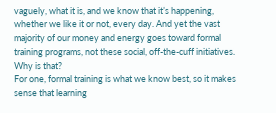vaguely, what it is, and we know that it’s happening, whether we like it or not, every day. And yet the vast majority of our money and energy goes toward formal training programs, not these social, off-the-cuff initiatives. Why is that?
For one, formal training is what we know best, so it makes sense that learning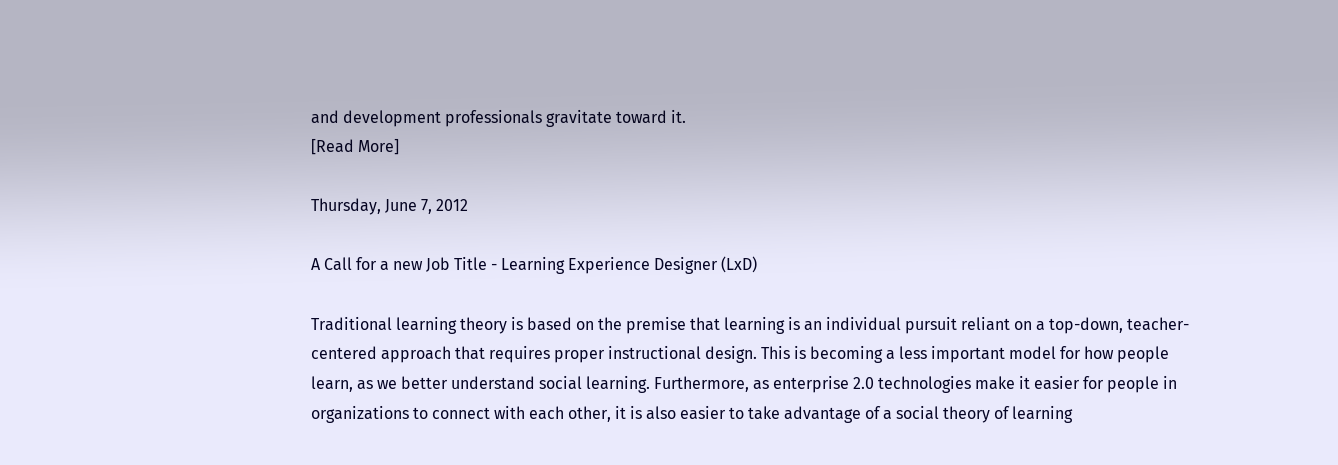and development professionals gravitate toward it.
[Read More]

Thursday, June 7, 2012

A Call for a new Job Title - Learning Experience Designer (LxD)

Traditional learning theory is based on the premise that learning is an individual pursuit reliant on a top-down, teacher-centered approach that requires proper instructional design. This is becoming a less important model for how people learn, as we better understand social learning. Furthermore, as enterprise 2.0 technologies make it easier for people in organizations to connect with each other, it is also easier to take advantage of a social theory of learning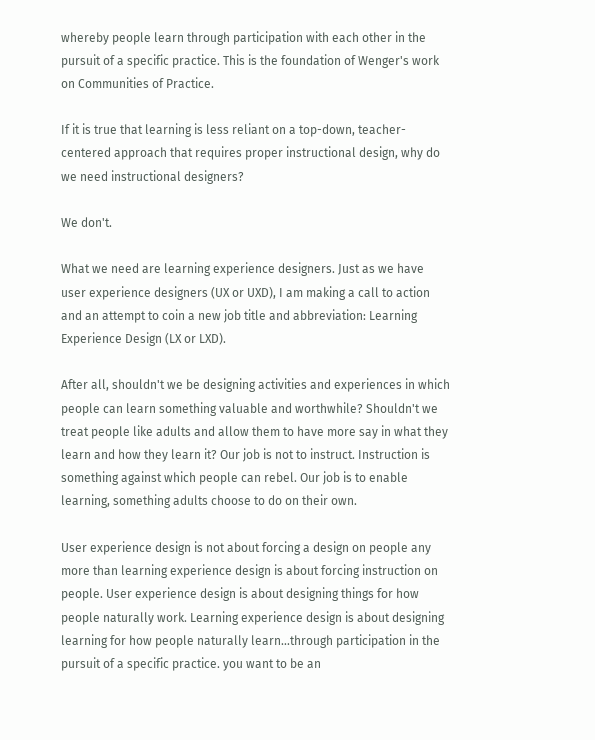whereby people learn through participation with each other in the pursuit of a specific practice. This is the foundation of Wenger's work on Communities of Practice.

If it is true that learning is less reliant on a top-down, teacher-centered approach that requires proper instructional design, why do we need instructional designers?

We don't.

What we need are learning experience designers. Just as we have user experience designers (UX or UXD), I am making a call to action and an attempt to coin a new job title and abbreviation: Learning Experience Design (LX or LXD).

After all, shouldn't we be designing activities and experiences in which people can learn something valuable and worthwhile? Shouldn't we treat people like adults and allow them to have more say in what they learn and how they learn it? Our job is not to instruct. Instruction is something against which people can rebel. Our job is to enable learning, something adults choose to do on their own.

User experience design is not about forcing a design on people any more than learning experience design is about forcing instruction on people. User experience design is about designing things for how people naturally work. Learning experience design is about designing learning for how people naturally learn...through participation in the pursuit of a specific practice. you want to be an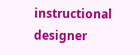instructional designer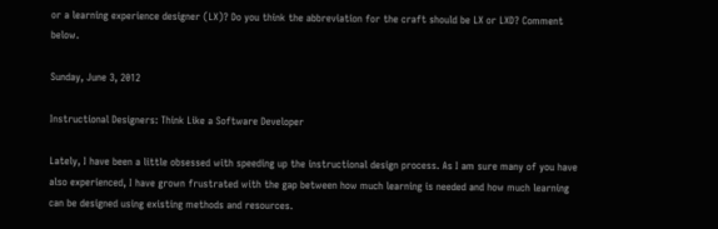or a learning experience designer (LX)? Do you think the abbreviation for the craft should be LX or LXD? Comment below.

Sunday, June 3, 2012

Instructional Designers: Think Like a Software Developer

Lately, I have been a little obsessed with speeding up the instructional design process. As I am sure many of you have also experienced, I have grown frustrated with the gap between how much learning is needed and how much learning can be designed using existing methods and resources.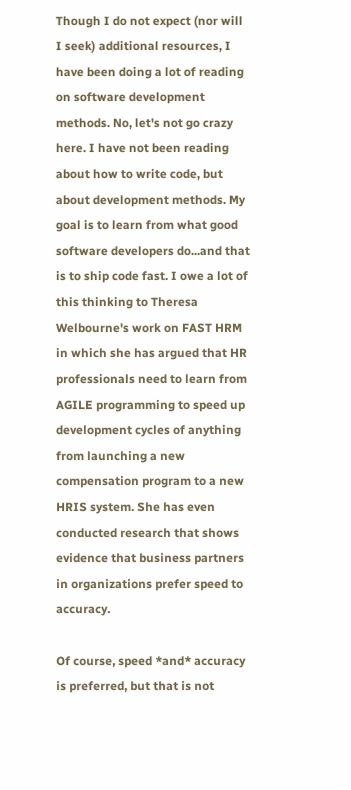Though I do not expect (nor will I seek) additional resources, I have been doing a lot of reading on software development methods. No, let's not go crazy here. I have not been reading about how to write code, but about development methods. My goal is to learn from what good software developers do...and that is to ship code fast. I owe a lot of this thinking to Theresa Welbourne's work on FAST HRM in which she has argued that HR professionals need to learn from AGILE programming to speed up development cycles of anything from launching a new compensation program to a new HRIS system. She has even conducted research that shows evidence that business partners in organizations prefer speed to accuracy.

Of course, speed *and* accuracy is preferred, but that is not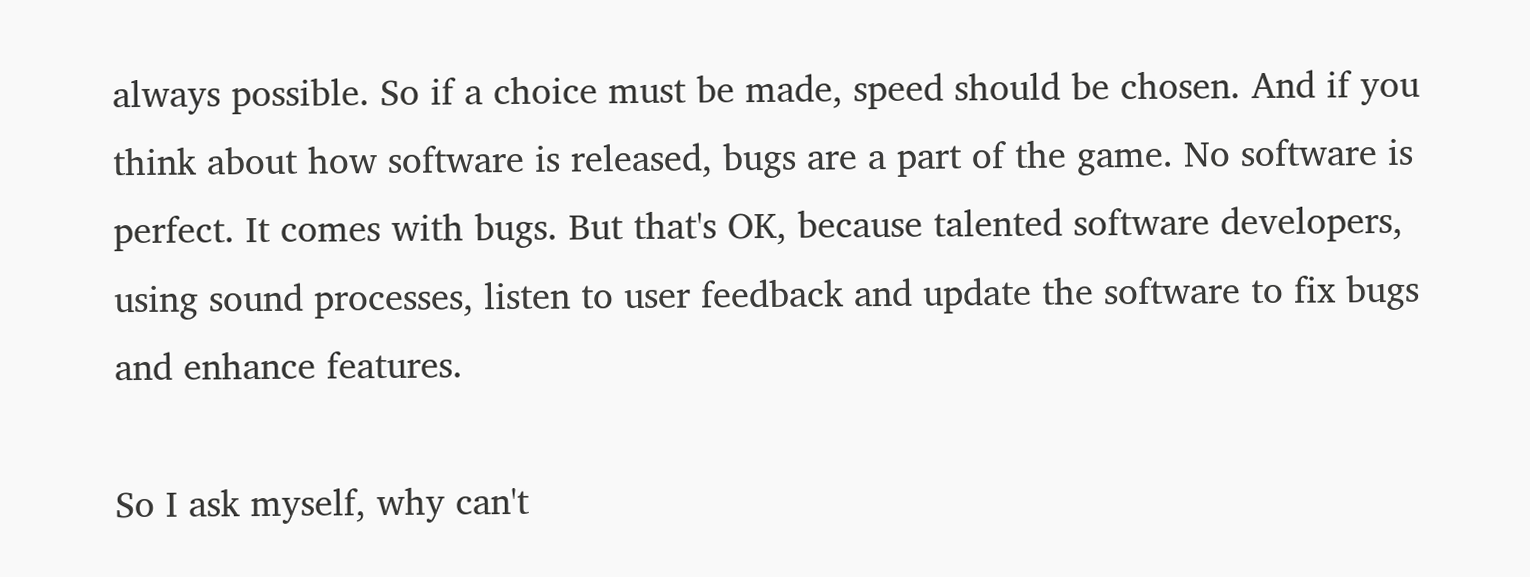always possible. So if a choice must be made, speed should be chosen. And if you think about how software is released, bugs are a part of the game. No software is perfect. It comes with bugs. But that's OK, because talented software developers, using sound processes, listen to user feedback and update the software to fix bugs and enhance features.

So I ask myself, why can't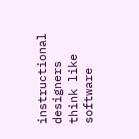instructional designers think like software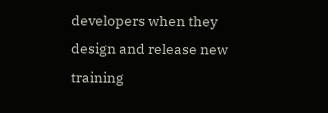developers when they design and release new training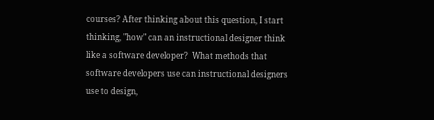courses? After thinking about this question, I start thinking, "how" can an instructional designer think like a software developer?  What methods that software developers use can instructional designers use to design,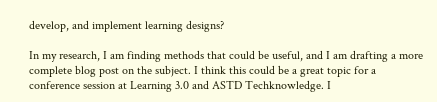develop, and implement learning designs?

In my research, I am finding methods that could be useful, and I am drafting a more complete blog post on the subject. I think this could be a great topic for a conference session at Learning 3.0 and ASTD Techknowledge. I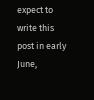expect to write this post in early June,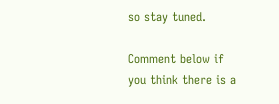so stay tuned.

Comment below if you think there is a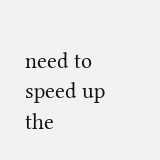need to speed up the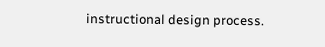instructional design process.